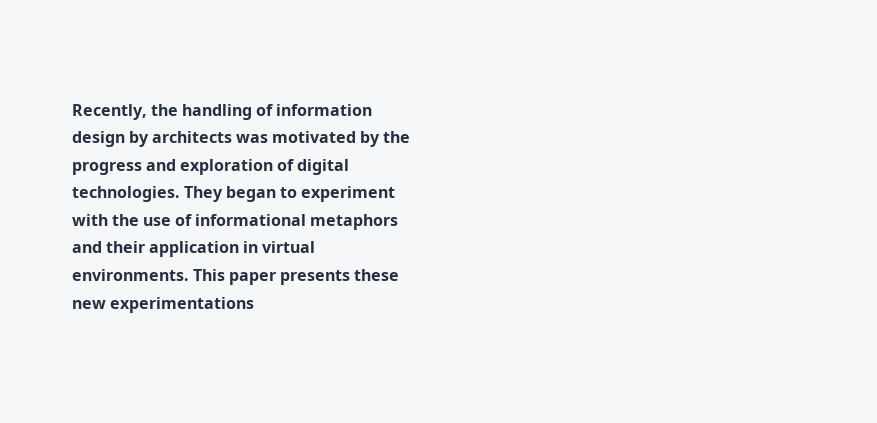Recently, the handling of information design by architects was motivated by the progress and exploration of digital technologies. They began to experiment with the use of informational metaphors and their application in virtual environments. This paper presents these new experimentations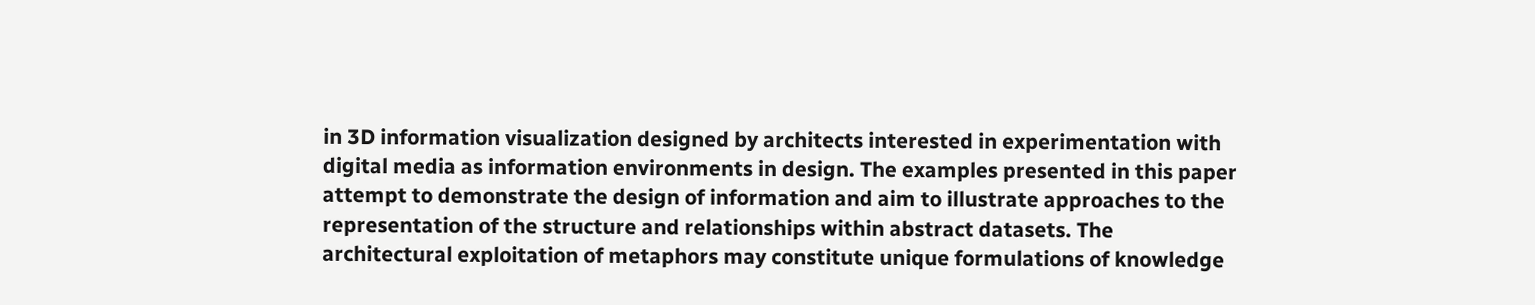in 3D information visualization designed by architects interested in experimentation with digital media as information environments in design. The examples presented in this paper attempt to demonstrate the design of information and aim to illustrate approaches to the representation of the structure and relationships within abstract datasets. The architectural exploitation of metaphors may constitute unique formulations of knowledge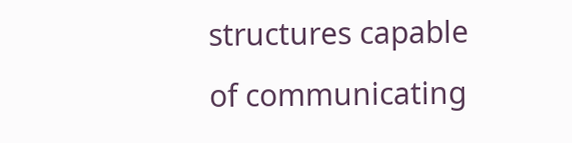structures capable of communicating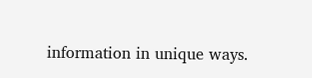information in unique ways.